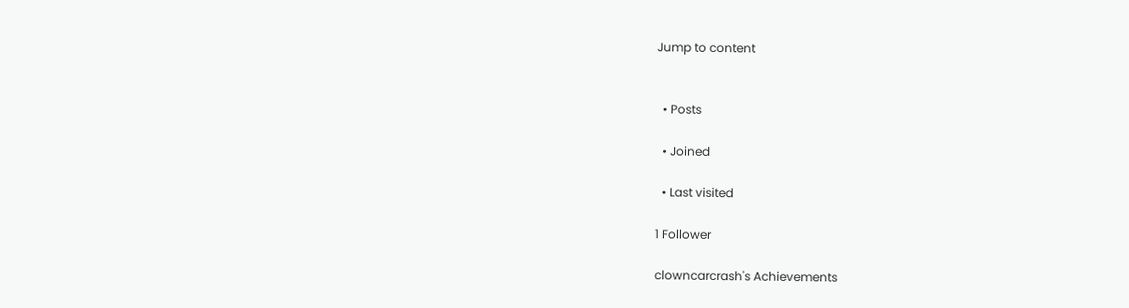Jump to content


  • Posts

  • Joined

  • Last visited

1 Follower

clowncarcrash's Achievements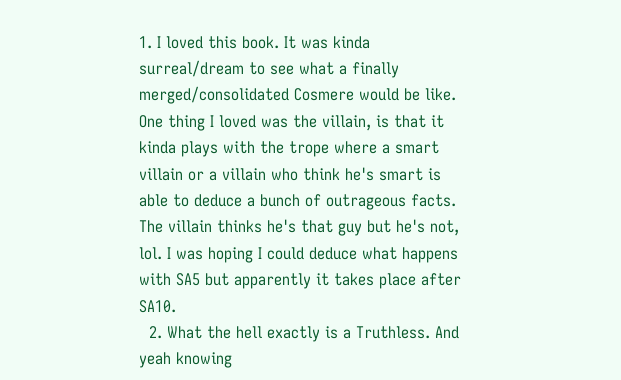1. I loved this book. It was kinda surreal/dream to see what a finally merged/consolidated Cosmere would be like. One thing I loved was the villain, is that it kinda plays with the trope where a smart villain or a villain who think he's smart is able to deduce a bunch of outrageous facts. The villain thinks he's that guy but he's not, lol. I was hoping I could deduce what happens with SA5 but apparently it takes place after SA10.
  2. What the hell exactly is a Truthless. And yeah knowing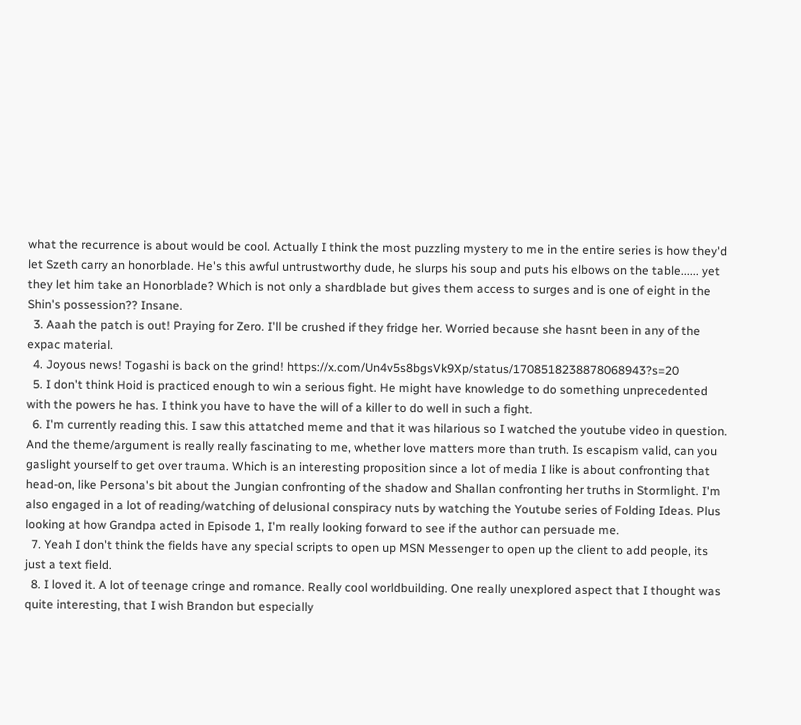what the recurrence is about would be cool. Actually I think the most puzzling mystery to me in the entire series is how they'd let Szeth carry an honorblade. He's this awful untrustworthy dude, he slurps his soup and puts his elbows on the table...... yet they let him take an Honorblade? Which is not only a shardblade but gives them access to surges and is one of eight in the Shin's possession?? Insane.
  3. Aaah the patch is out! Praying for Zero. I'll be crushed if they fridge her. Worried because she hasnt been in any of the expac material.
  4. Joyous news! Togashi is back on the grind! https://x.com/Un4v5s8bgsVk9Xp/status/1708518238878068943?s=20
  5. I don't think Hoid is practiced enough to win a serious fight. He might have knowledge to do something unprecedented with the powers he has. I think you have to have the will of a killer to do well in such a fight.
  6. I'm currently reading this. I saw this attatched meme and that it was hilarious so I watched the youtube video in question. And the theme/argument is really really fascinating to me, whether love matters more than truth. Is escapism valid, can you gaslight yourself to get over trauma. Which is an interesting proposition since a lot of media I like is about confronting that head-on, like Persona's bit about the Jungian confronting of the shadow and Shallan confronting her truths in Stormlight. I'm also engaged in a lot of reading/watching of delusional conspiracy nuts by watching the Youtube series of Folding Ideas. Plus looking at how Grandpa acted in Episode 1, I'm really looking forward to see if the author can persuade me.
  7. Yeah I don't think the fields have any special scripts to open up MSN Messenger to open up the client to add people, its just a text field.
  8. I loved it. A lot of teenage cringe and romance. Really cool worldbuilding. One really unexplored aspect that I thought was quite interesting, that I wish Brandon but especially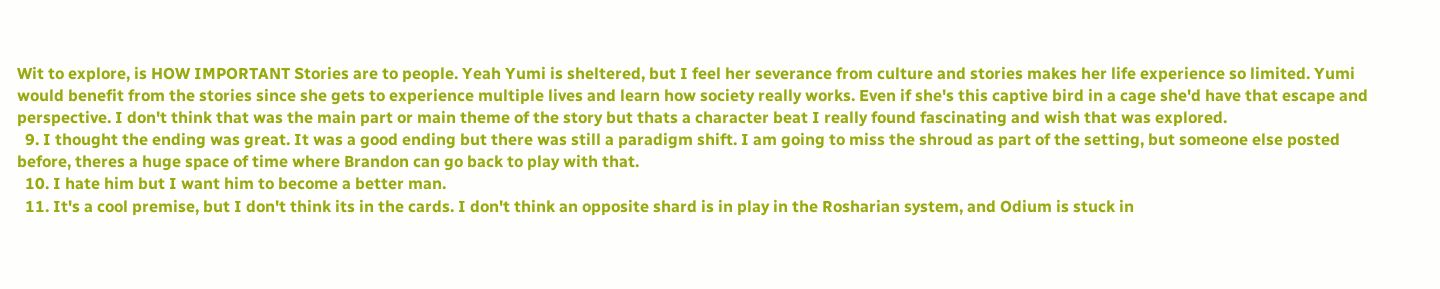Wit to explore, is HOW IMPORTANT Stories are to people. Yeah Yumi is sheltered, but I feel her severance from culture and stories makes her life experience so limited. Yumi would benefit from the stories since she gets to experience multiple lives and learn how society really works. Even if she's this captive bird in a cage she'd have that escape and perspective. I don't think that was the main part or main theme of the story but thats a character beat I really found fascinating and wish that was explored.
  9. I thought the ending was great. It was a good ending but there was still a paradigm shift. I am going to miss the shroud as part of the setting, but someone else posted before, theres a huge space of time where Brandon can go back to play with that.
  10. I hate him but I want him to become a better man.
  11. It's a cool premise, but I don't think its in the cards. I don't think an opposite shard is in play in the Rosharian system, and Odium is stuck in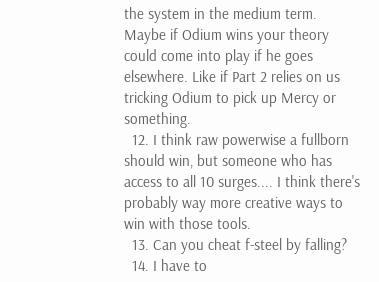the system in the medium term. Maybe if Odium wins your theory could come into play if he goes elsewhere. Like if Part 2 relies on us tricking Odium to pick up Mercy or something.
  12. I think raw powerwise a fullborn should win, but someone who has access to all 10 surges.... I think there's probably way more creative ways to win with those tools.
  13. Can you cheat f-steel by falling?
  14. I have to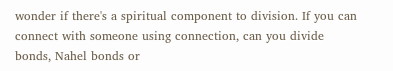wonder if there's a spiritual component to division. If you can connect with someone using connection, can you divide bonds, Nahel bonds or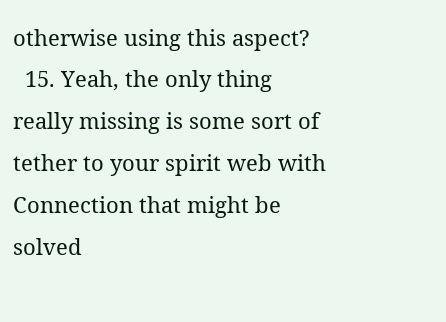otherwise using this aspect?
  15. Yeah, the only thing really missing is some sort of tether to your spirit web with Connection that might be solved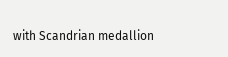with Scandrian medallion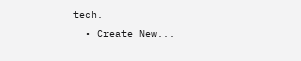tech.
  • Create New...